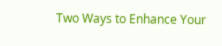Two Ways to Enhance Your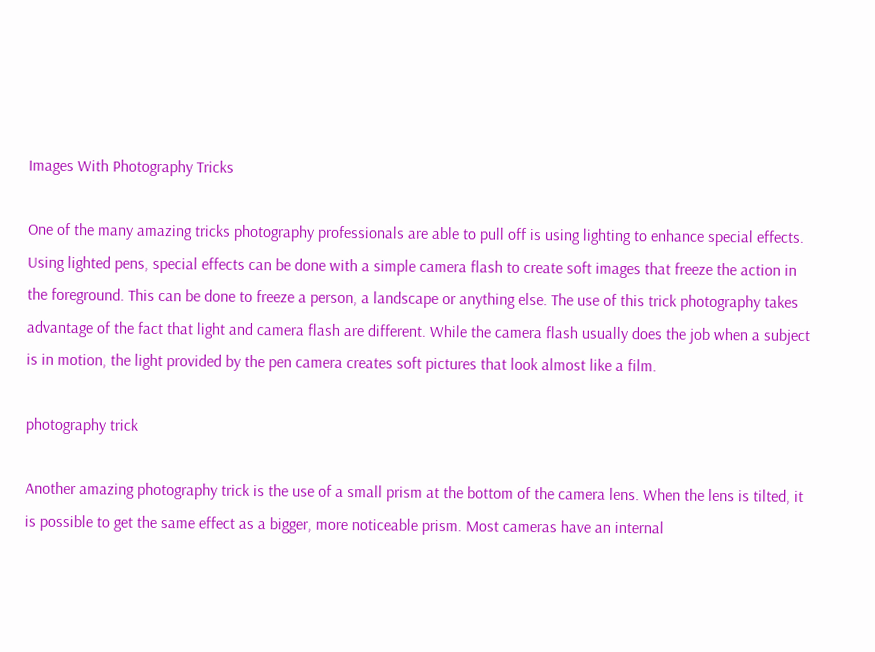Images With Photography Tricks

One of the many amazing tricks photography professionals are able to pull off is using lighting to enhance special effects. Using lighted pens, special effects can be done with a simple camera flash to create soft images that freeze the action in the foreground. This can be done to freeze a person, a landscape or anything else. The use of this trick photography takes advantage of the fact that light and camera flash are different. While the camera flash usually does the job when a subject is in motion, the light provided by the pen camera creates soft pictures that look almost like a film.

photography trick

Another amazing photography trick is the use of a small prism at the bottom of the camera lens. When the lens is tilted, it is possible to get the same effect as a bigger, more noticeable prism. Most cameras have an internal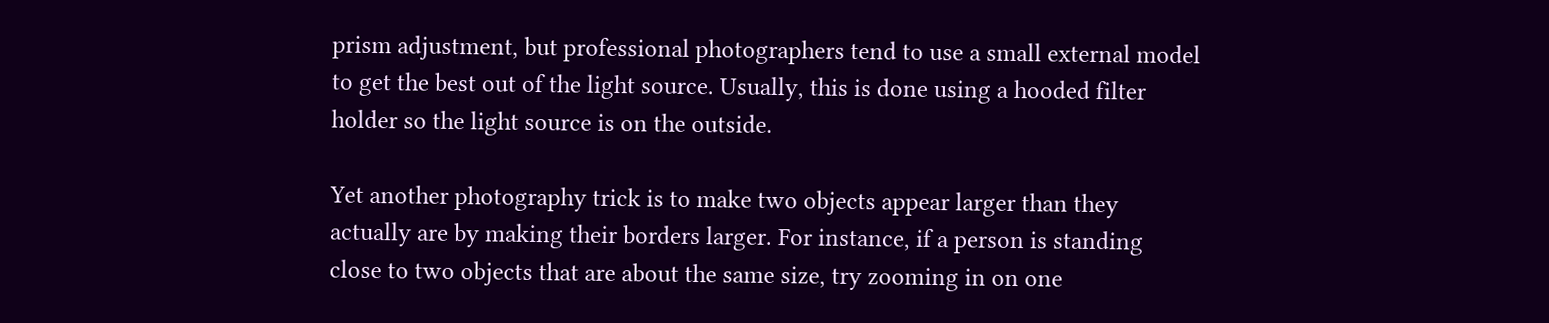prism adjustment, but professional photographers tend to use a small external model to get the best out of the light source. Usually, this is done using a hooded filter holder so the light source is on the outside.

Yet another photography trick is to make two objects appear larger than they actually are by making their borders larger. For instance, if a person is standing close to two objects that are about the same size, try zooming in on one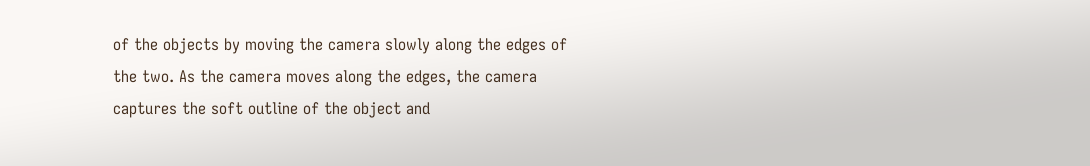of the objects by moving the camera slowly along the edges of the two. As the camera moves along the edges, the camera captures the soft outline of the object and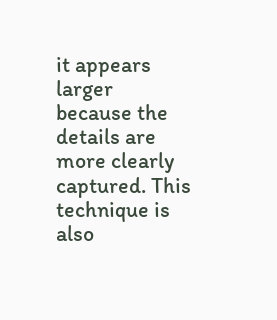it appears larger because the details are more clearly captured. This technique is also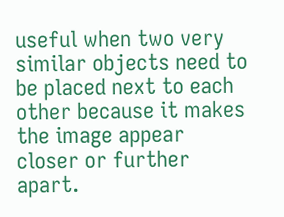useful when two very similar objects need to be placed next to each other because it makes the image appear closer or further apart.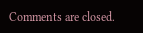Comments are closed.